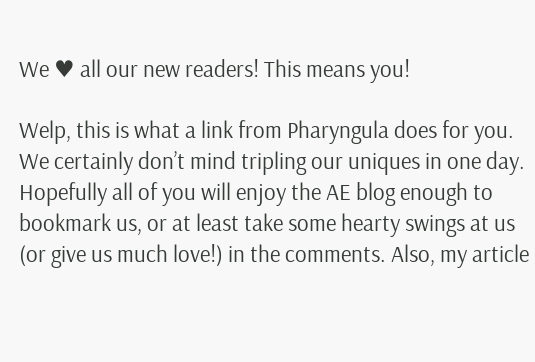We ♥ all our new readers! This means you!

Welp, this is what a link from Pharyngula does for you. We certainly don’t mind tripling our uniques in one day. Hopefully all of you will enjoy the AE blog enough to bookmark us, or at least take some hearty swings at us (or give us much love!) in the comments. Also, my article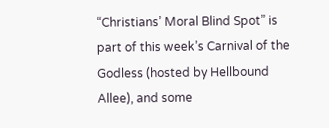“Christians’ Moral Blind Spot” is part of this week’s Carnival of the Godless (hosted by Hellbound Allee), and some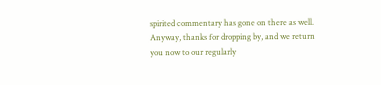spirited commentary has gone on there as well. Anyway, thanks for dropping by, and we return you now to our regularly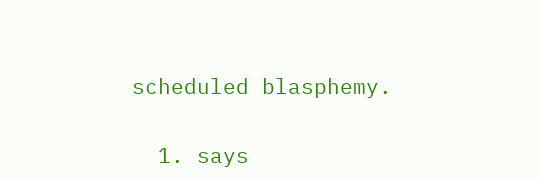scheduled blasphemy.


  1. says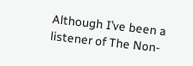Although I’ve been a listener of The Non-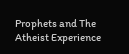Prophets and The Atheist Experience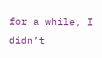for a while, I didn’t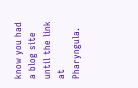know you had a blog site until the link at Pharyngula.